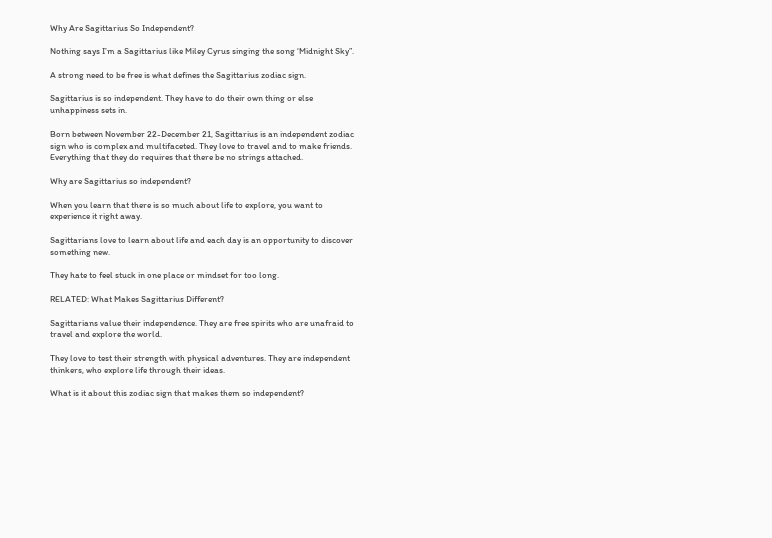Why Are Sagittarius So Independent?

Nothing says I’m a Sagittarius like Miley Cyrus singing the song ‘Midnight Sky”.

A strong need to be free is what defines the Sagittarius zodiac sign.

Sagittarius is so independent. They have to do their own thing or else unhappiness sets in.

Born between November 22-December 21, Sagittarius is an independent zodiac sign who is complex and multifaceted. They love to travel and to make friends. Everything that they do requires that there be no strings attached.

Why are Sagittarius so independent?

When you learn that there is so much about life to explore, you want to experience it right away.

Sagittarians love to learn about life and each day is an opportunity to discover something new.

They hate to feel stuck in one place or mindset for too long.

RELATED: What Makes Sagittarius Different?

Sagittarians value their independence. They are free spirits who are unafraid to travel and explore the world.

They love to test their strength with physical adventures. They are independent thinkers, who explore life through their ideas.

What is it about this zodiac sign that makes them so independent?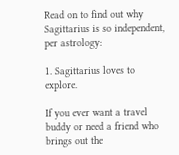Read on to find out why Sagittarius is so independent, per astrology:

1. Sagittarius loves to explore.

If you ever want a travel buddy or need a friend who brings out the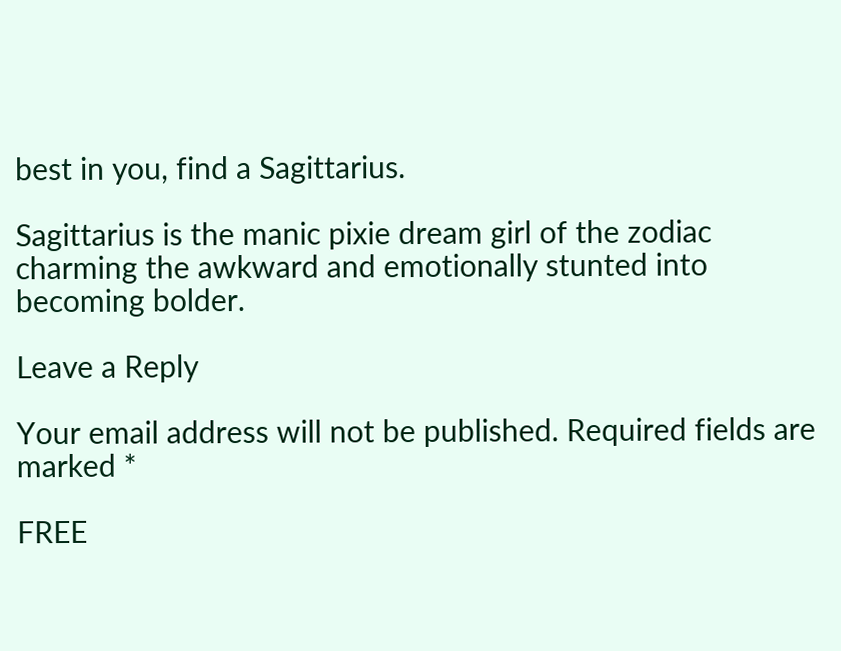best in you, find a Sagittarius.

Sagittarius is the manic pixie dream girl of the zodiac charming the awkward and emotionally stunted into becoming bolder.

Leave a Reply

Your email address will not be published. Required fields are marked *

FREE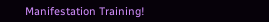Manifestation Training!